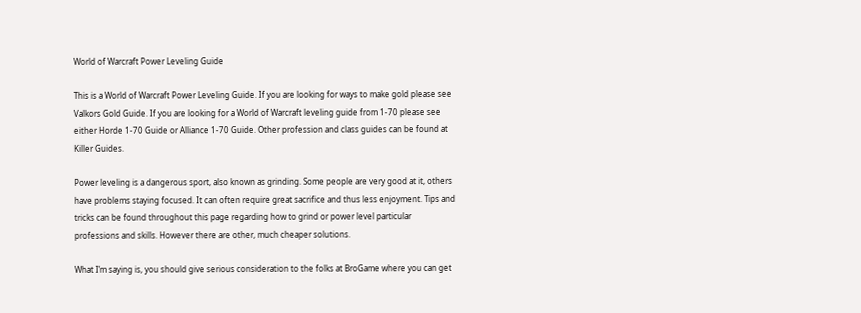World of Warcraft Power Leveling Guide

This is a World of Warcraft Power Leveling Guide. If you are looking for ways to make gold please see Valkors Gold Guide. If you are looking for a World of Warcraft leveling guide from 1-70 please see either Horde 1-70 Guide or Alliance 1-70 Guide. Other profession and class guides can be found at Killer Guides.

Power leveling is a dangerous sport, also known as grinding. Some people are very good at it, others have problems staying focused. It can often require great sacrifice and thus less enjoyment. Tips and tricks can be found throughout this page regarding how to grind or power level particular professions and skills. However there are other, much cheaper solutions.

What I’m saying is, you should give serious consideration to the folks at BroGame where you can get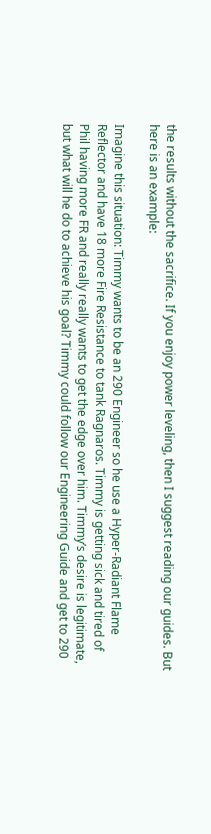the results without the sacrifice. If you enjoy power leveling, then I suggest reading our guides. But here is an example:

Imagine this situation: Timmy wants to be an 290 Engineer so he use a Hyper-Radiant Flame Reflector and have 18 more Fire Resistance to tank Ragnaros. Timmy is getting sick and tired of Phil having more FR and really really wants to get the edge over him. Timmy’s desire is legitimate, but what will he do to achieve his goal? Timmy could follow our Engineering Guide and get to 290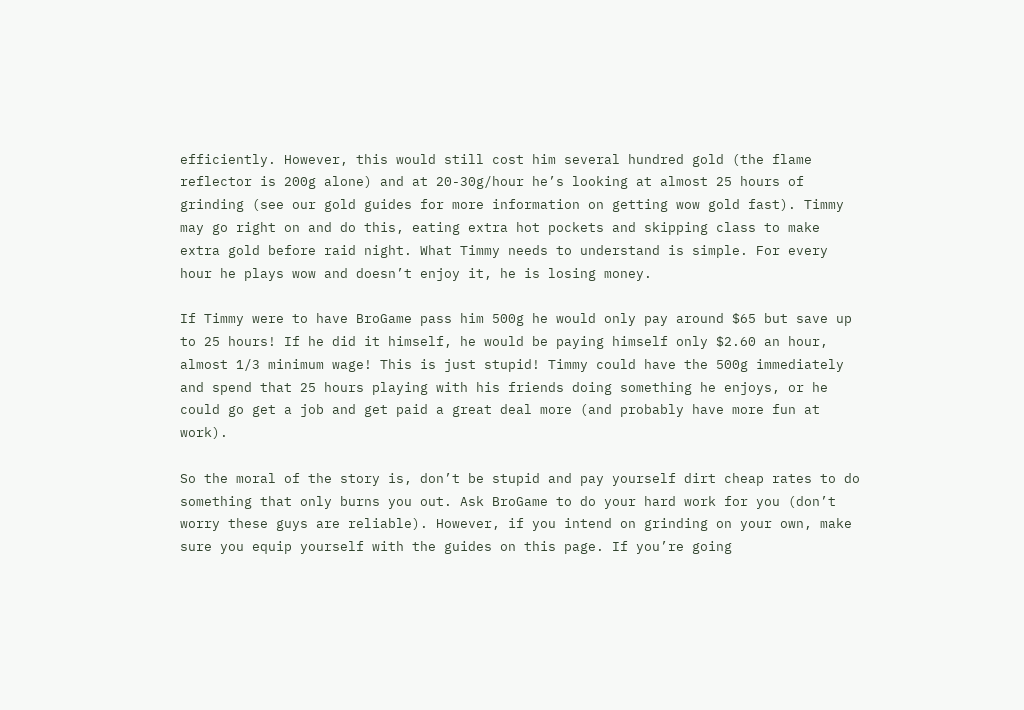efficiently. However, this would still cost him several hundred gold (the flame reflector is 200g alone) and at 20-30g/hour he’s looking at almost 25 hours of grinding (see our gold guides for more information on getting wow gold fast). Timmy may go right on and do this, eating extra hot pockets and skipping class to make extra gold before raid night. What Timmy needs to understand is simple. For every hour he plays wow and doesn’t enjoy it, he is losing money.

If Timmy were to have BroGame pass him 500g he would only pay around $65 but save up to 25 hours! If he did it himself, he would be paying himself only $2.60 an hour, almost 1/3 minimum wage! This is just stupid! Timmy could have the 500g immediately and spend that 25 hours playing with his friends doing something he enjoys, or he could go get a job and get paid a great deal more (and probably have more fun at work).

So the moral of the story is, don’t be stupid and pay yourself dirt cheap rates to do something that only burns you out. Ask BroGame to do your hard work for you (don’t worry these guys are reliable). However, if you intend on grinding on your own, make sure you equip yourself with the guides on this page. If you’re going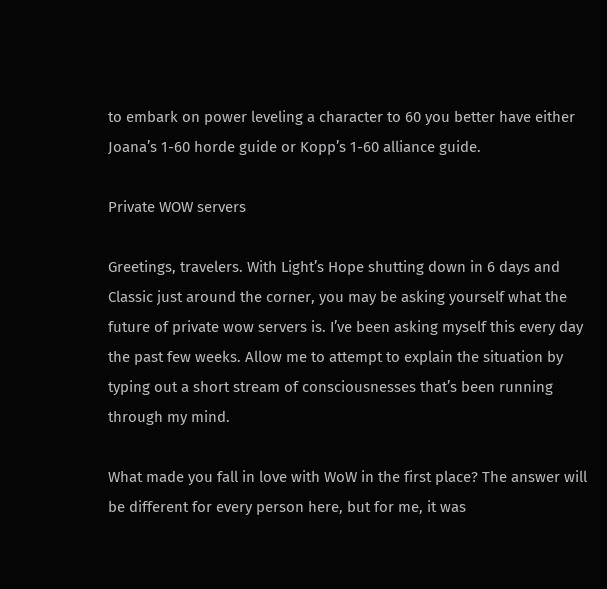to embark on power leveling a character to 60 you better have either Joana’s 1-60 horde guide or Kopp’s 1-60 alliance guide.

Private WOW servers

Greetings, travelers. With Light’s Hope shutting down in 6 days and Classic just around the corner, you may be asking yourself what the future of private wow servers is. I’ve been asking myself this every day the past few weeks. Allow me to attempt to explain the situation by typing out a short stream of consciousnesses that’s been running through my mind.

What made you fall in love with WoW in the first place? The answer will be different for every person here, but for me, it was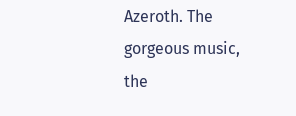Azeroth. The gorgeous music, the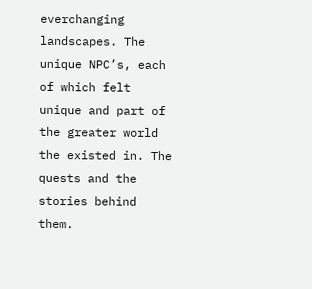everchanging landscapes. The unique NPC’s, each of which felt unique and part of the greater world the existed in. The quests and the stories behind them.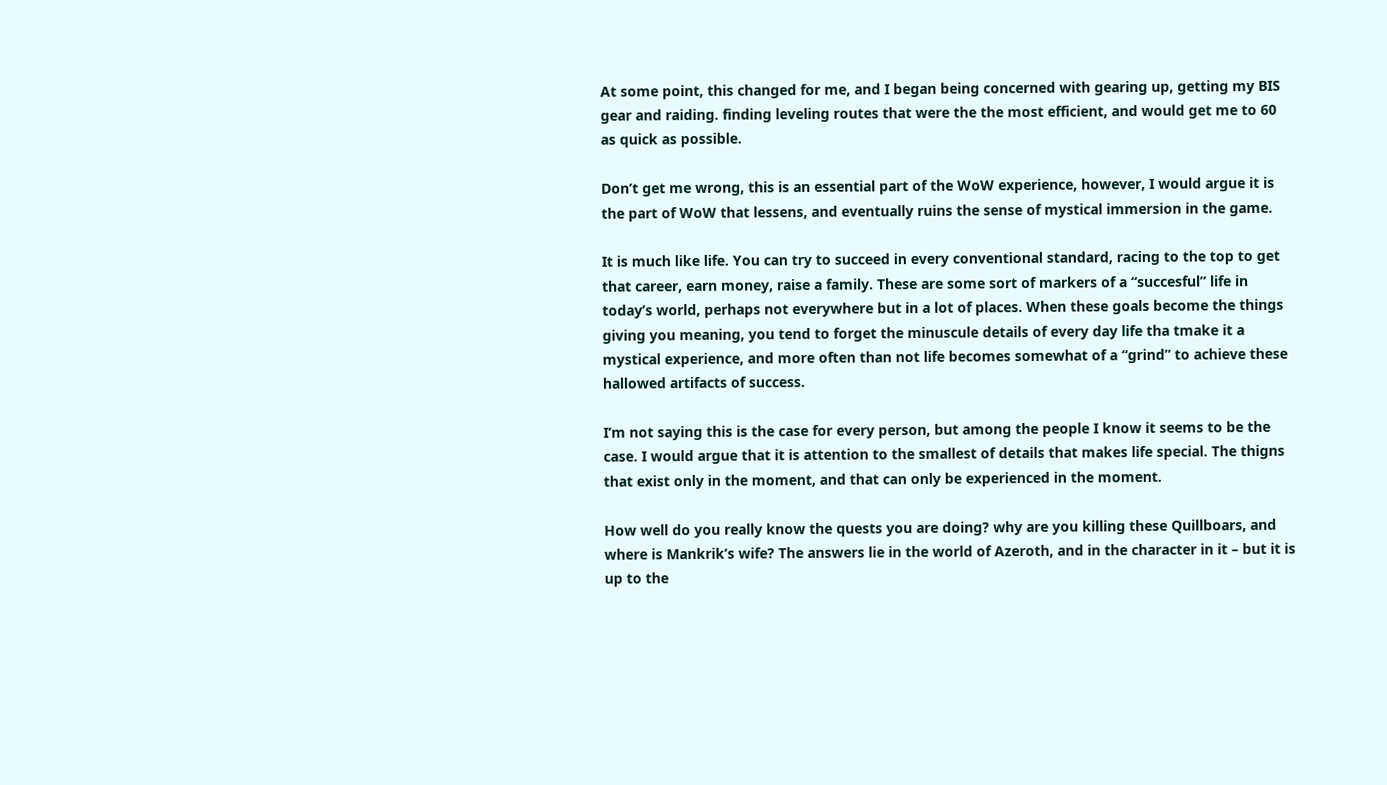At some point, this changed for me, and I began being concerned with gearing up, getting my BIS gear and raiding. finding leveling routes that were the the most efficient, and would get me to 60 as quick as possible.

Don’t get me wrong, this is an essential part of the WoW experience, however, I would argue it is the part of WoW that lessens, and eventually ruins the sense of mystical immersion in the game.

It is much like life. You can try to succeed in every conventional standard, racing to the top to get that career, earn money, raise a family. These are some sort of markers of a “succesful” life in today’s world, perhaps not everywhere but in a lot of places. When these goals become the things giving you meaning, you tend to forget the minuscule details of every day life tha tmake it a mystical experience, and more often than not life becomes somewhat of a “grind” to achieve these hallowed artifacts of success.

I’m not saying this is the case for every person, but among the people I know it seems to be the case. I would argue that it is attention to the smallest of details that makes life special. The thigns that exist only in the moment, and that can only be experienced in the moment.

How well do you really know the quests you are doing? why are you killing these Quillboars, and where is Mankrik’s wife? The answers lie in the world of Azeroth, and in the character in it – but it is up to the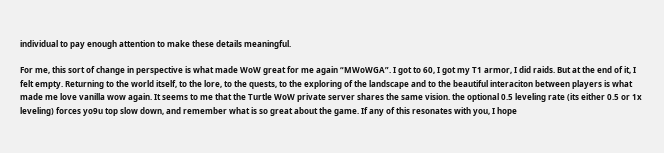individual to pay enough attention to make these details meaningful.

For me, this sort of change in perspective is what made WoW great for me again “MWoWGA”. I got to 60, I got my T1 armor, I did raids. But at the end of it, I felt empty. Returning to the world itself, to the lore, to the quests, to the exploring of the landscape and to the beautiful interaciton between players is what made me love vanilla wow again. It seems to me that the Turtle WoW private server shares the same vision. the optional 0.5 leveling rate (its either 0.5 or 1x leveling) forces yo9u top slow down, and remember what is so great about the game. If any of this resonates with you, I hope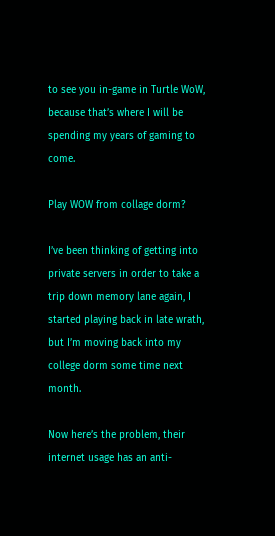to see you in-game in Turtle WoW, because that’s where I will be spending my years of gaming to come.

Play WOW from collage dorm?

I’ve been thinking of getting into private servers in order to take a trip down memory lane again, I started playing back in late wrath, but I’m moving back into my college dorm some time next month.

Now here’s the problem, their internet usage has an anti-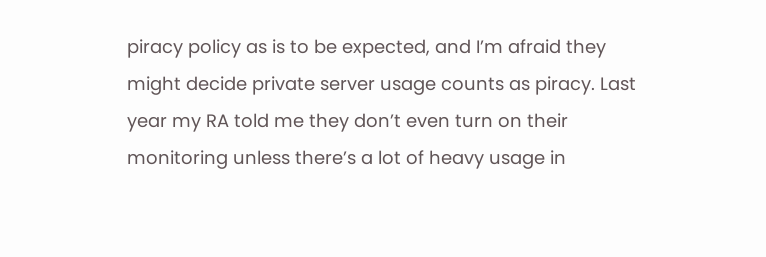piracy policy as is to be expected, and I’m afraid they might decide private server usage counts as piracy. Last year my RA told me they don’t even turn on their monitoring unless there’s a lot of heavy usage in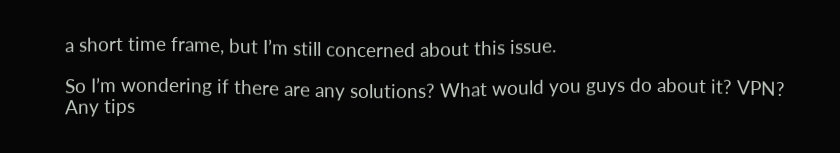a short time frame, but I’m still concerned about this issue.

So I’m wondering if there are any solutions? What would you guys do about it? VPN? Any tips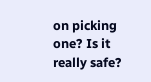on picking one? Is it really safe?